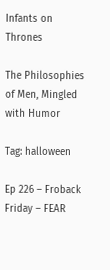Infants on Thrones

The Philosophies of Men, Mingled with Humor

Tag: halloween

Ep 226 – Froback Friday – FEAR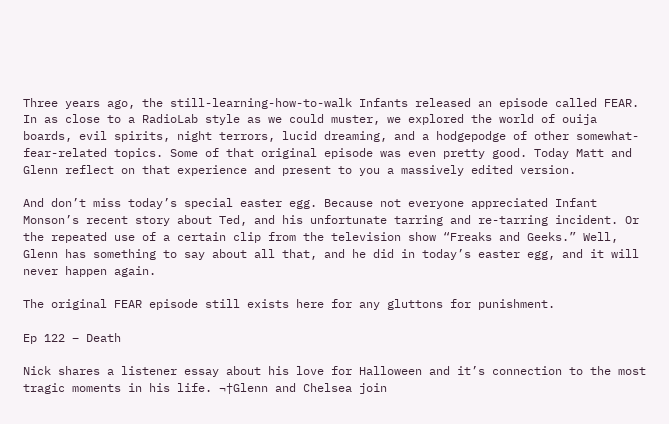Three years ago, the still-learning-how-to-walk Infants released an episode called FEAR. In as close to a RadioLab style as we could muster, we explored the world of ouija boards, evil spirits, night terrors, lucid dreaming, and a hodgepodge of other somewhat-fear-related topics. Some of that original episode was even pretty good. Today Matt and Glenn reflect on that experience and present to you a massively edited version.

And don’t miss today’s special easter egg. Because not everyone appreciated Infant Monson’s recent story about Ted, and his unfortunate tarring and re-tarring incident. Or the repeated use of a certain clip from the television show “Freaks and Geeks.” Well, Glenn has something to say about all that, and he did in today’s easter egg, and it will never happen again.

The original FEAR episode still exists here for any gluttons for punishment.

Ep 122 – Death

Nick shares a listener essay about his love for Halloween and it’s connection to the most tragic moments in his life. ¬†Glenn and Chelsea join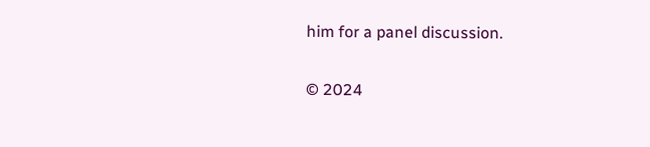him for a panel discussion.

© 2024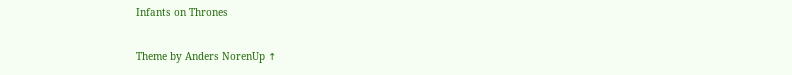Infants on Thrones

Theme by Anders NorenUp ↑